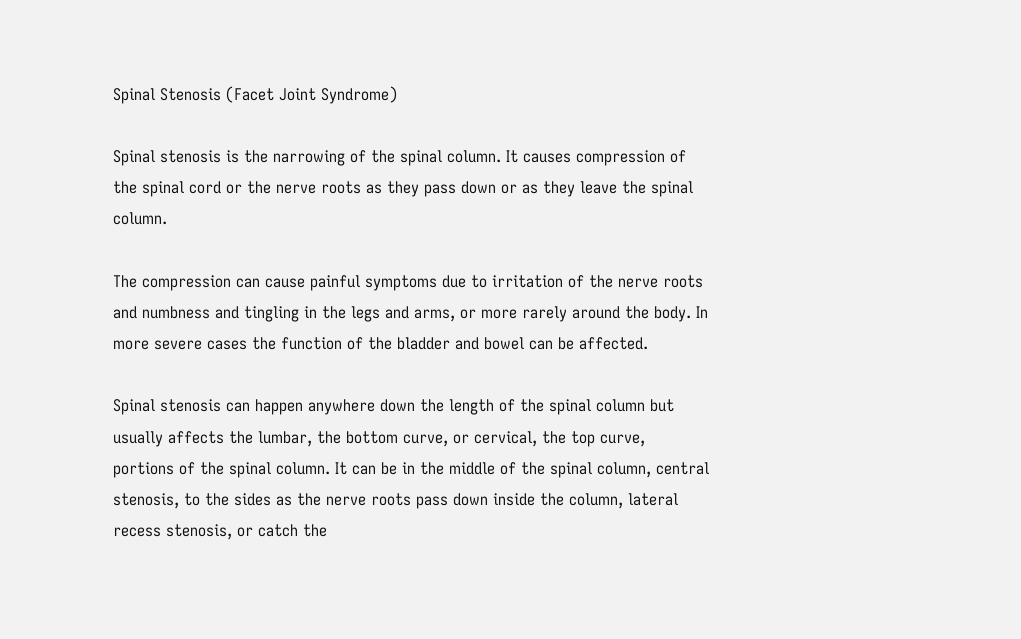Spinal Stenosis (Facet Joint Syndrome)

Spinal stenosis is the narrowing of the spinal column. It causes compression of the spinal cord or the nerve roots as they pass down or as they leave the spinal column.

The compression can cause painful symptoms due to irritation of the nerve roots and numbness and tingling in the legs and arms, or more rarely around the body. In more severe cases the function of the bladder and bowel can be affected.

Spinal stenosis can happen anywhere down the length of the spinal column but usually affects the lumbar, the bottom curve, or cervical, the top curve, portions of the spinal column. It can be in the middle of the spinal column, central stenosis, to the sides as the nerve roots pass down inside the column, lateral recess stenosis, or catch the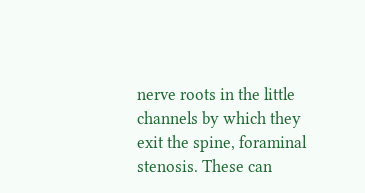nerve roots in the little channels by which they exit the spine, foraminal stenosis. These can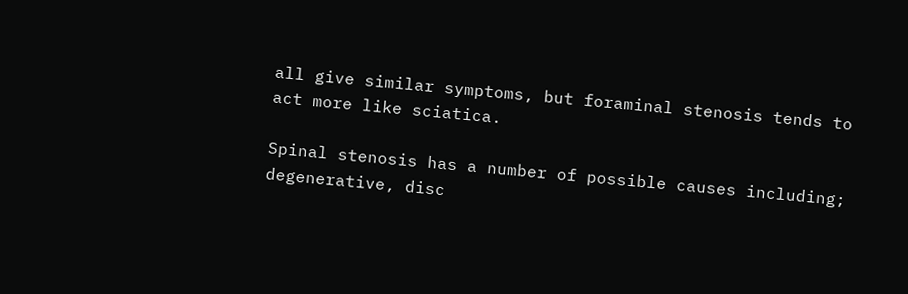all give similar symptoms, but foraminal stenosis tends to act more like sciatica.

Spinal stenosis has a number of possible causes including; degenerative, disc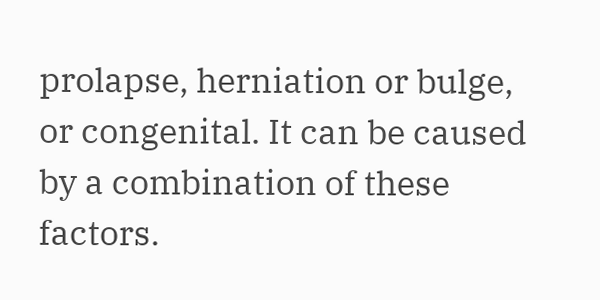prolapse, herniation or bulge, or congenital. It can be caused by a combination of these factors.